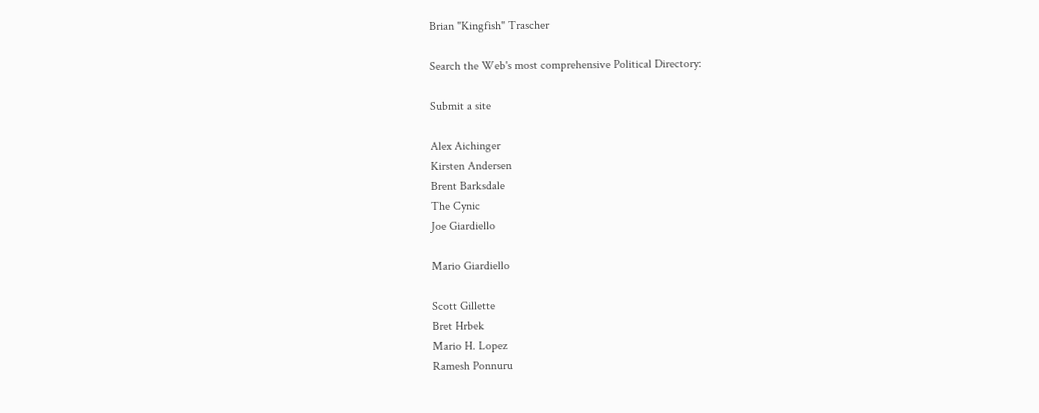Brian "Kingfish" Trascher

Search the Web's most comprehensive Political Directory:

Submit a site

Alex Aichinger
Kirsten Andersen
Brent Barksdale
The Cynic
Joe Giardiello

Mario Giardiello

Scott Gillette
Bret Hrbek
Mario H. Lopez
Ramesh Ponnuru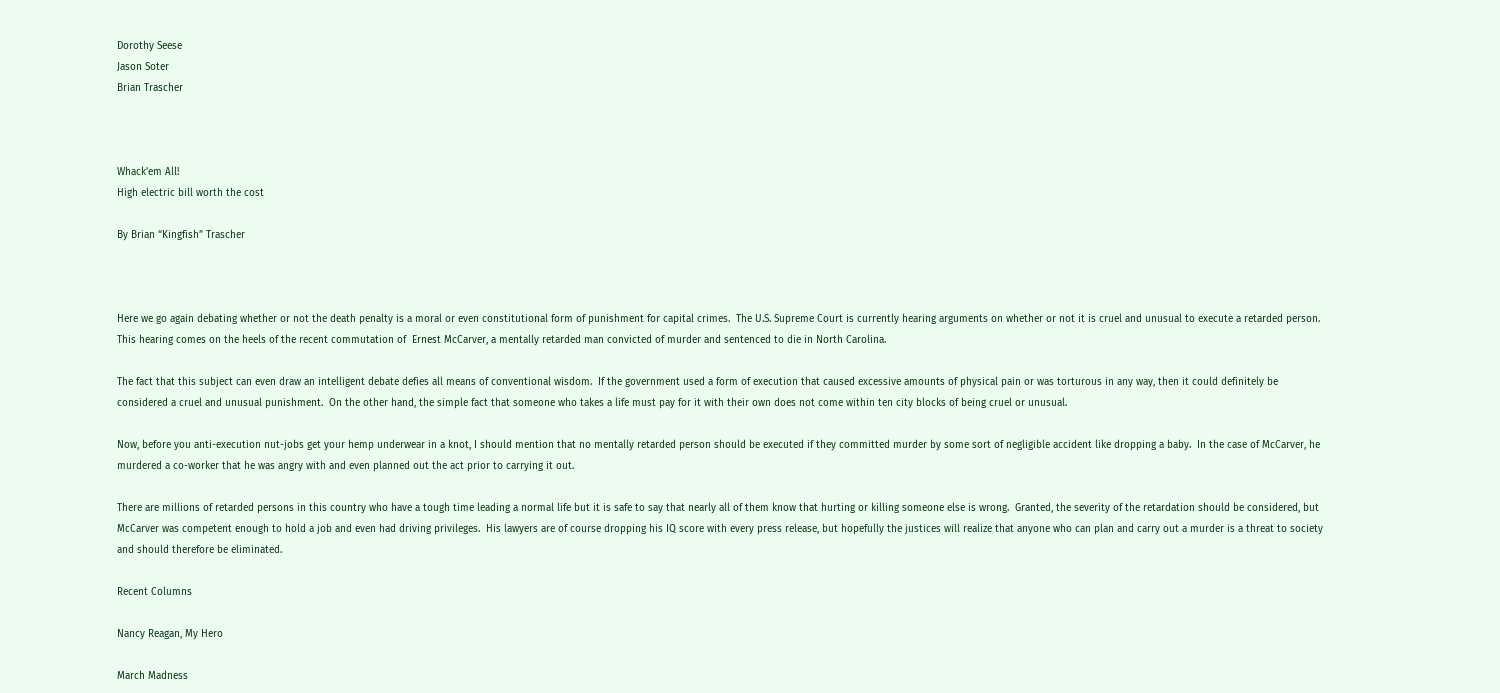Dorothy Seese
Jason Soter
Brian Trascher



Whack’em All!
High electric bill worth the cost

By Brian “Kingfish” Trascher



Here we go again debating whether or not the death penalty is a moral or even constitutional form of punishment for capital crimes.  The U.S. Supreme Court is currently hearing arguments on whether or not it is cruel and unusual to execute a retarded person.  This hearing comes on the heels of the recent commutation of  Ernest McCarver, a mentally retarded man convicted of murder and sentenced to die in North Carolina.

The fact that this subject can even draw an intelligent debate defies all means of conventional wisdom.  If the government used a form of execution that caused excessive amounts of physical pain or was torturous in any way, then it could definitely be considered a cruel and unusual punishment.  On the other hand, the simple fact that someone who takes a life must pay for it with their own does not come within ten city blocks of being cruel or unusual.

Now, before you anti-execution nut-jobs get your hemp underwear in a knot, I should mention that no mentally retarded person should be executed if they committed murder by some sort of negligible accident like dropping a baby.  In the case of McCarver, he murdered a co-worker that he was angry with and even planned out the act prior to carrying it out.

There are millions of retarded persons in this country who have a tough time leading a normal life but it is safe to say that nearly all of them know that hurting or killing someone else is wrong.  Granted, the severity of the retardation should be considered, but McCarver was competent enough to hold a job and even had driving privileges.  His lawyers are of course dropping his IQ score with every press release, but hopefully the justices will realize that anyone who can plan and carry out a murder is a threat to society and should therefore be eliminated.

Recent Columns

Nancy Reagan, My Hero

March Madness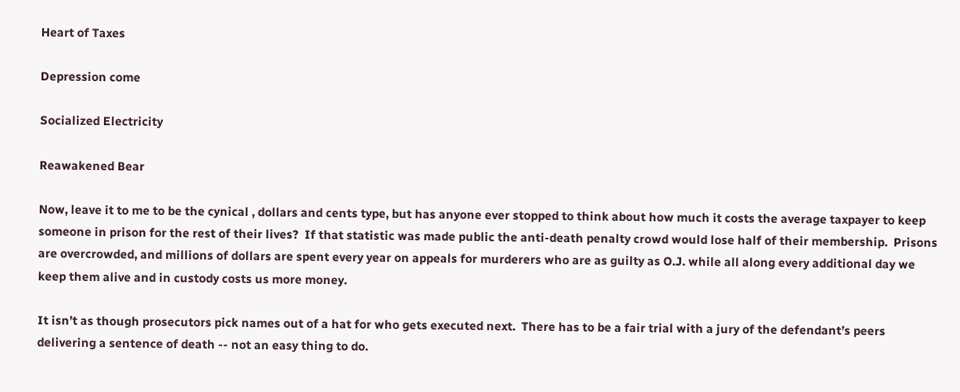Heart of Taxes

Depression come

Socialized Electricity

Reawakened Bear

Now, leave it to me to be the cynical , dollars and cents type, but has anyone ever stopped to think about how much it costs the average taxpayer to keep someone in prison for the rest of their lives?  If that statistic was made public the anti-death penalty crowd would lose half of their membership.  Prisons are overcrowded, and millions of dollars are spent every year on appeals for murderers who are as guilty as O.J. while all along every additional day we keep them alive and in custody costs us more money.

It isn’t as though prosecutors pick names out of a hat for who gets executed next.  There has to be a fair trial with a jury of the defendant’s peers delivering a sentence of death -- not an easy thing to do.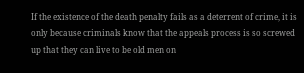If the existence of the death penalty fails as a deterrent of crime, it is only because criminals know that the appeals process is so screwed up that they can live to be old men on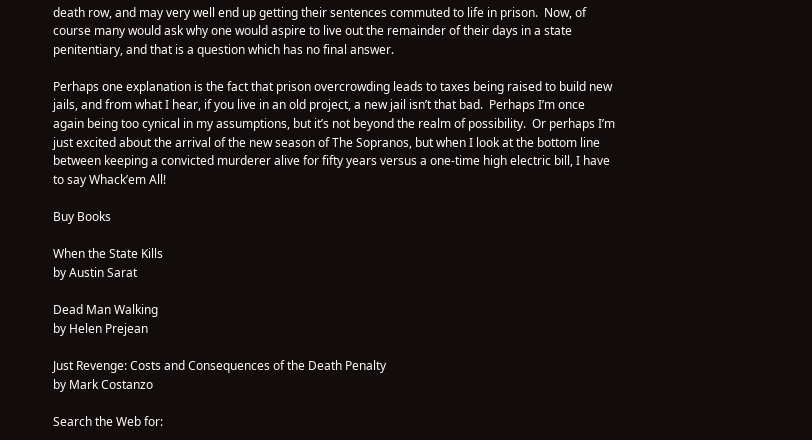death row, and may very well end up getting their sentences commuted to life in prison.  Now, of course many would ask why one would aspire to live out the remainder of their days in a state penitentiary, and that is a question which has no final answer.

Perhaps one explanation is the fact that prison overcrowding leads to taxes being raised to build new jails, and from what I hear, if you live in an old project, a new jail isn’t that bad.  Perhaps I’m once again being too cynical in my assumptions, but it’s not beyond the realm of possibility.  Or perhaps I’m just excited about the arrival of the new season of The Sopranos, but when I look at the bottom line between keeping a convicted murderer alive for fifty years versus a one-time high electric bill, I have to say Whack’em All!

Buy Books

When the State Kills
by Austin Sarat

Dead Man Walking
by Helen Prejean

Just Revenge: Costs and Consequences of the Death Penalty
by Mark Costanzo

Search the Web for: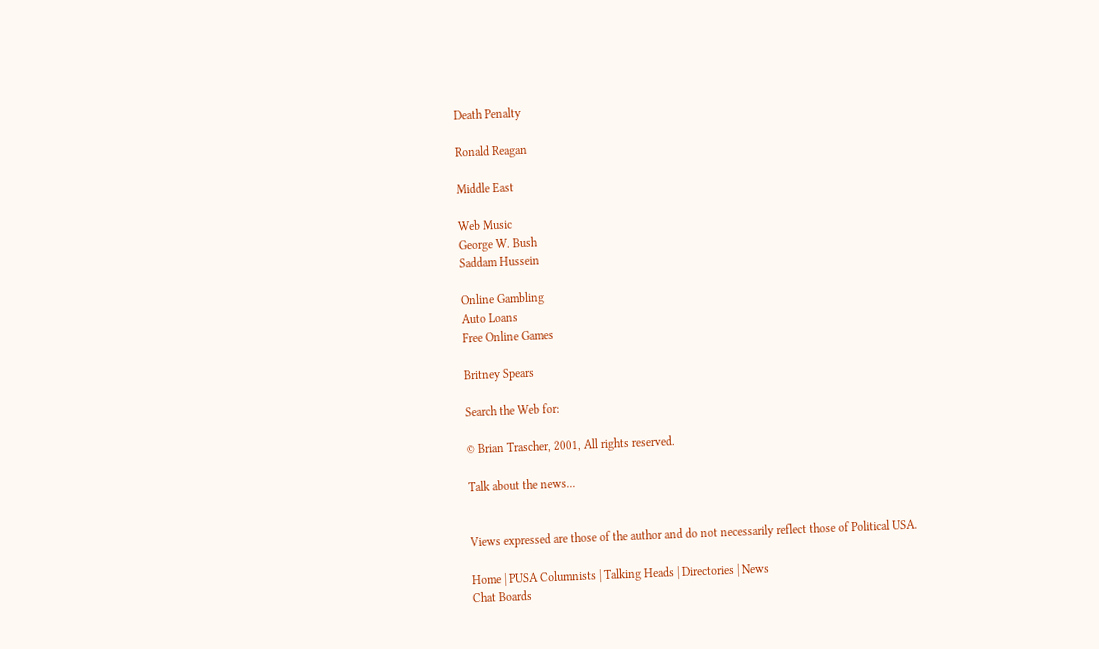Death Penalty

Ronald Reagan

Middle East

Web Music
George W. Bush
Saddam Hussein

Online Gambling
Auto Loans
Free Online Games

Britney Spears

Search the Web for:

© Brian Trascher, 2001, All rights reserved.

Talk about the news...


Views expressed are those of the author and do not necessarily reflect those of Political USA.

Home | PUSA Columnists | Talking Heads | Directories | News
Chat Boards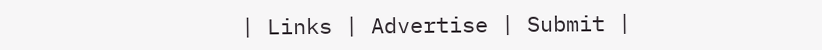| Links | Advertise | Submit |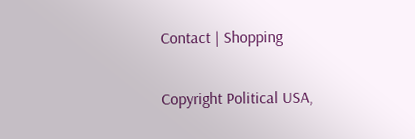Contact | Shopping

Copyright Political USA,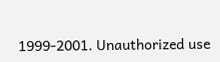1999-2001. Unauthorized use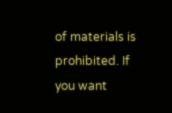of materials is prohibited. If you want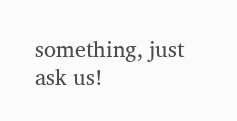something, just ask us!